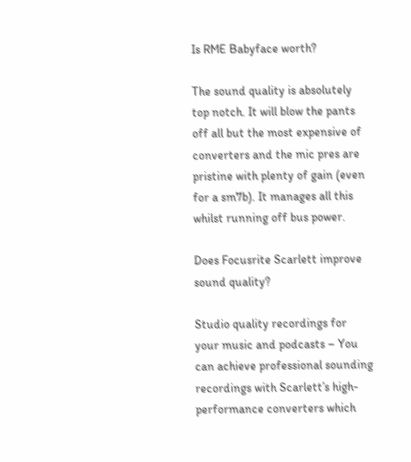Is RME Babyface worth?

The sound quality is absolutely top notch. It will blow the pants off all but the most expensive of converters and the mic pres are pristine with plenty of gain (even for a sm7b). It manages all this whilst running off bus power.

Does Focusrite Scarlett improve sound quality?

Studio quality recordings for your music and podcasts – You can achieve professional sounding recordings with Scarlett’s high-performance converters which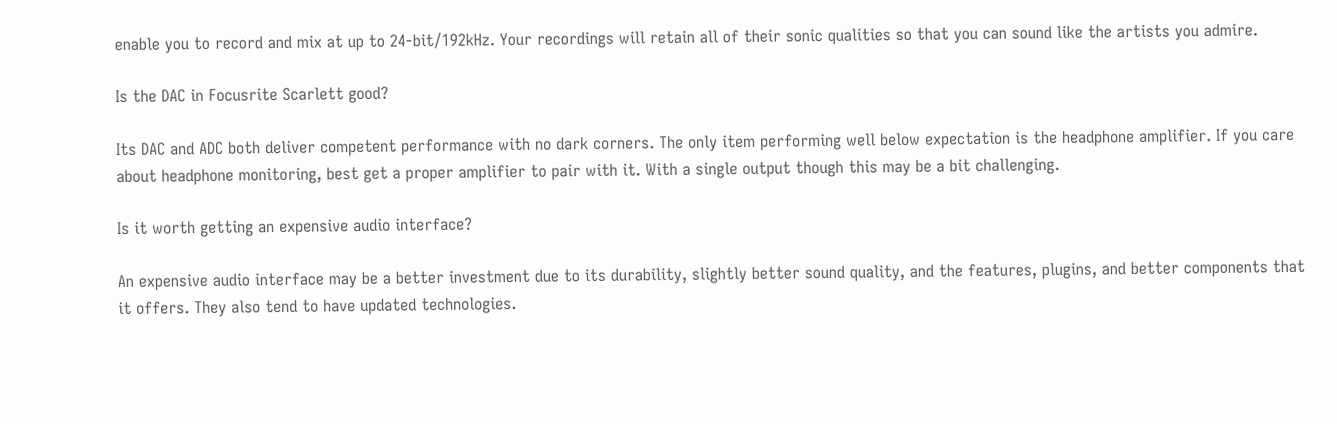enable you to record and mix at up to 24-bit/192kHz. Your recordings will retain all of their sonic qualities so that you can sound like the artists you admire.

Is the DAC in Focusrite Scarlett good?

Its DAC and ADC both deliver competent performance with no dark corners. The only item performing well below expectation is the headphone amplifier. If you care about headphone monitoring, best get a proper amplifier to pair with it. With a single output though this may be a bit challenging.

Is it worth getting an expensive audio interface?

An expensive audio interface may be a better investment due to its durability, slightly better sound quality, and the features, plugins, and better components that it offers. They also tend to have updated technologies.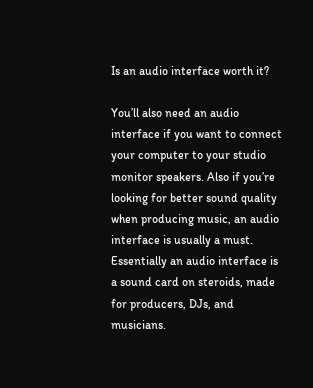Is an audio interface worth it?

You’ll also need an audio interface if you want to connect your computer to your studio monitor speakers. Also if you’re looking for better sound quality when producing music, an audio interface is usually a must. Essentially an audio interface is a sound card on steroids, made for producers, DJs, and musicians.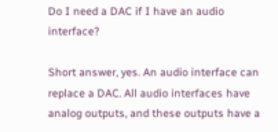Do I need a DAC if I have an audio interface?

Short answer, yes. An audio interface can replace a DAC. All audio interfaces have analog outputs, and these outputs have a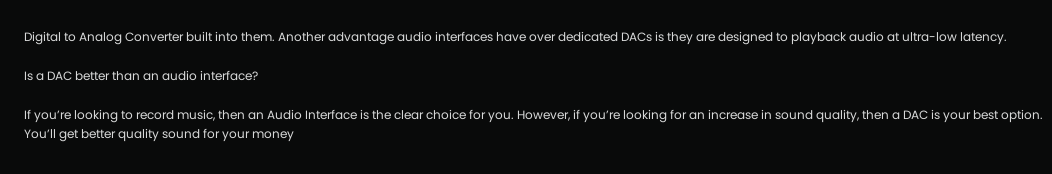Digital to Analog Converter built into them. Another advantage audio interfaces have over dedicated DACs is they are designed to playback audio at ultra-low latency.

Is a DAC better than an audio interface?

If you’re looking to record music, then an Audio Interface is the clear choice for you. However, if you’re looking for an increase in sound quality, then a DAC is your best option. You’ll get better quality sound for your money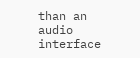than an audio interface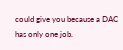could give you because a DAC has only one job.